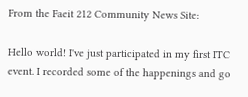From the Faeit 212 Community News Site:

Hello world! I've just participated in my first ITC event. I recorded some of the happenings and go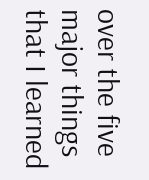over the five major things that I learned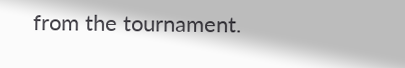from the tournament.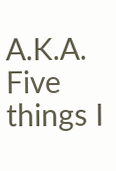A.K.A. Five things I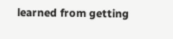learned from getting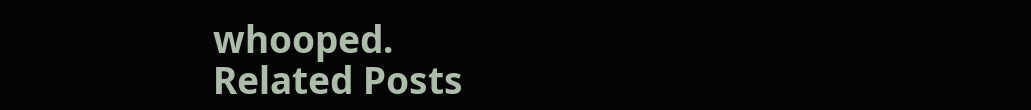whooped.
Related Posts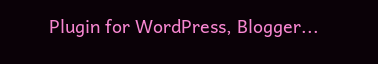Plugin for WordPress, Blogger...